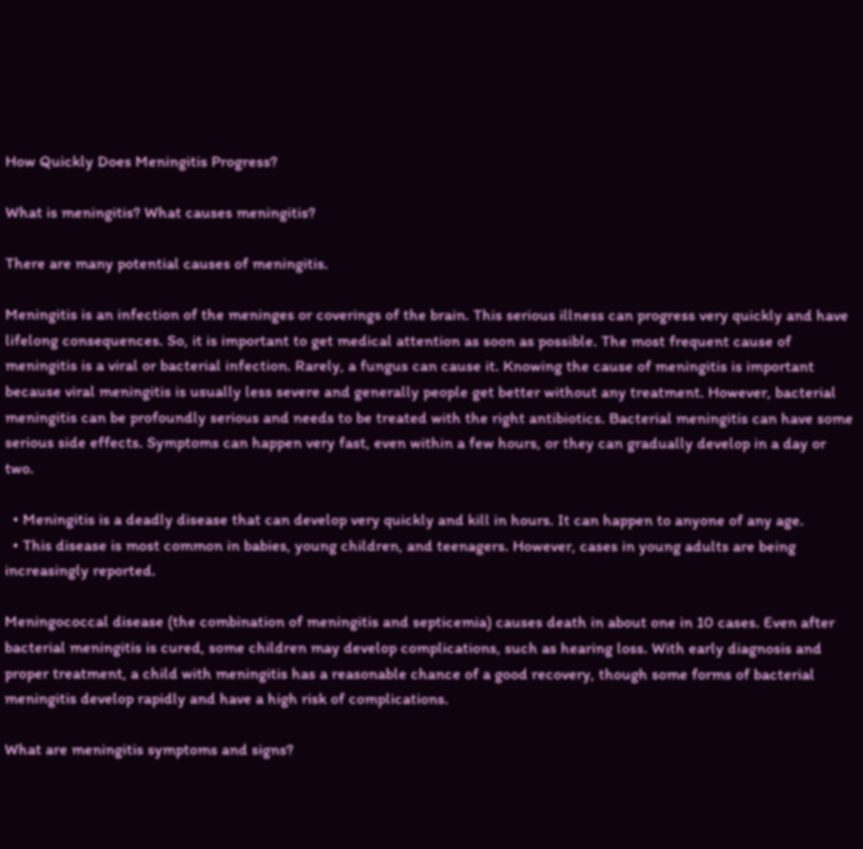How Quickly Does Meningitis Progress?

What is meningitis? What causes meningitis?

There are many potential causes of meningitis.

Meningitis is an infection of the meninges or coverings of the brain. This serious illness can progress very quickly and have lifelong consequences. So, it is important to get medical attention as soon as possible. The most frequent cause of meningitis is a viral or bacterial infection. Rarely, a fungus can cause it. Knowing the cause of meningitis is important because viral meningitis is usually less severe and generally people get better without any treatment. However, bacterial meningitis can be profoundly serious and needs to be treated with the right antibiotics. Bacterial meningitis can have some serious side effects. Symptoms can happen very fast, even within a few hours, or they can gradually develop in a day or two.

  • Meningitis is a deadly disease that can develop very quickly and kill in hours. It can happen to anyone of any age.
  • This disease is most common in babies, young children, and teenagers. However, cases in young adults are being increasingly reported.

Meningococcal disease (the combination of meningitis and septicemia) causes death in about one in 10 cases. Even after bacterial meningitis is cured, some children may develop complications, such as hearing loss. With early diagnosis and proper treatment, a child with meningitis has a reasonable chance of a good recovery, though some forms of bacterial meningitis develop rapidly and have a high risk of complications.

What are meningitis symptoms and signs?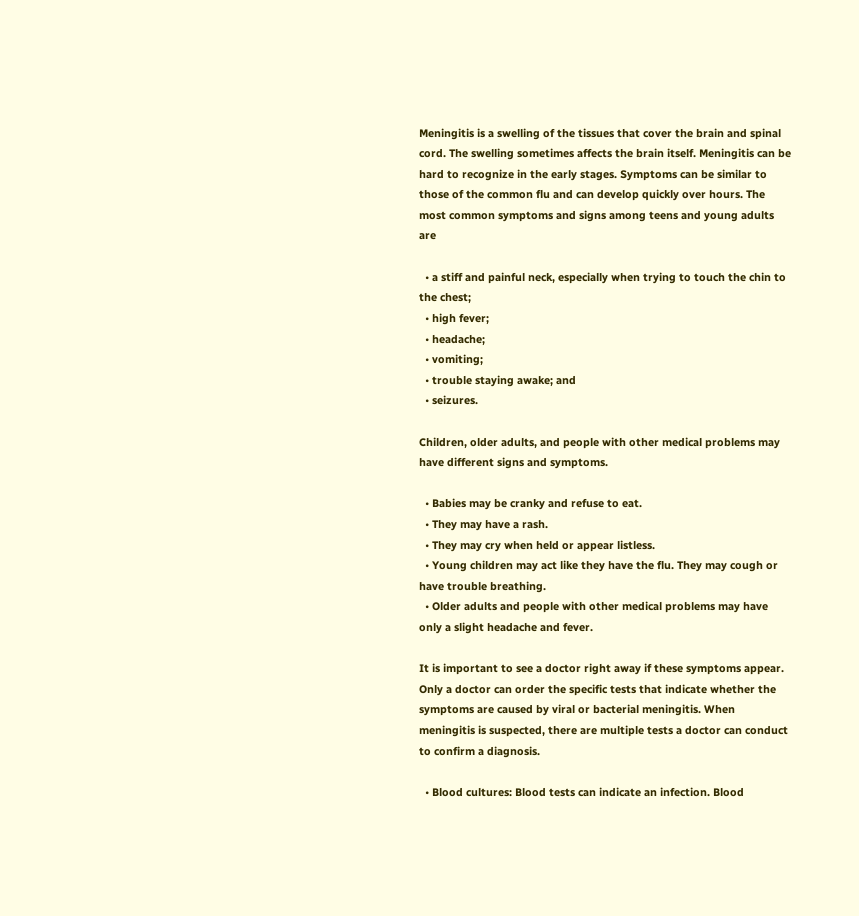Meningitis is a swelling of the tissues that cover the brain and spinal cord. The swelling sometimes affects the brain itself. Meningitis can be hard to recognize in the early stages. Symptoms can be similar to those of the common flu and can develop quickly over hours. The most common symptoms and signs among teens and young adults are

  • a stiff and painful neck, especially when trying to touch the chin to the chest;
  • high fever;
  • headache;
  • vomiting;
  • trouble staying awake; and
  • seizures.

Children, older adults, and people with other medical problems may have different signs and symptoms.

  • Babies may be cranky and refuse to eat.
  • They may have a rash.
  • They may cry when held or appear listless.
  • Young children may act like they have the flu. They may cough or have trouble breathing.
  • Older adults and people with other medical problems may have only a slight headache and fever.

It is important to see a doctor right away if these symptoms appear. Only a doctor can order the specific tests that indicate whether the symptoms are caused by viral or bacterial meningitis. When meningitis is suspected, there are multiple tests a doctor can conduct to confirm a diagnosis.

  • Blood cultures: Blood tests can indicate an infection. Blood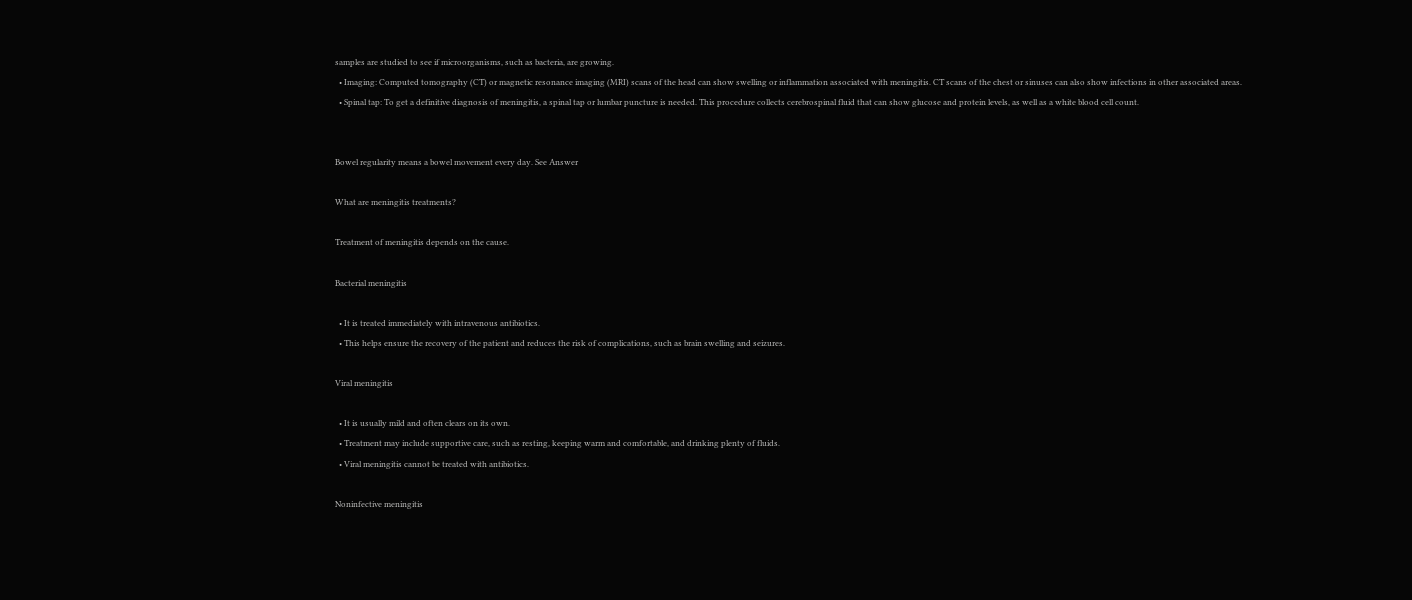samples are studied to see if microorganisms, such as bacteria, are growing.
  • Imaging: Computed tomography (CT) or magnetic resonance imaging (MRI) scans of the head can show swelling or inflammation associated with meningitis. CT scans of the chest or sinuses can also show infections in other associated areas.
  • Spinal tap: To get a definitive diagnosis of meningitis, a spinal tap or lumbar puncture is needed. This procedure collects cerebrospinal fluid that can show glucose and protein levels, as well as a white blood cell count.


Bowel regularity means a bowel movement every day. See Answer

What are meningitis treatments?

Treatment of meningitis depends on the cause.

Bacterial meningitis

  • It is treated immediately with intravenous antibiotics.
  • This helps ensure the recovery of the patient and reduces the risk of complications, such as brain swelling and seizures.

Viral meningitis

  • It is usually mild and often clears on its own.
  • Treatment may include supportive care, such as resting, keeping warm and comfortable, and drinking plenty of fluids.
  • Viral meningitis cannot be treated with antibiotics.

Noninfective meningitis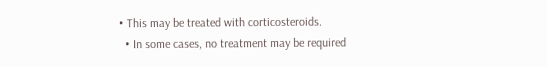• This may be treated with corticosteroids.
  • In some cases, no treatment may be required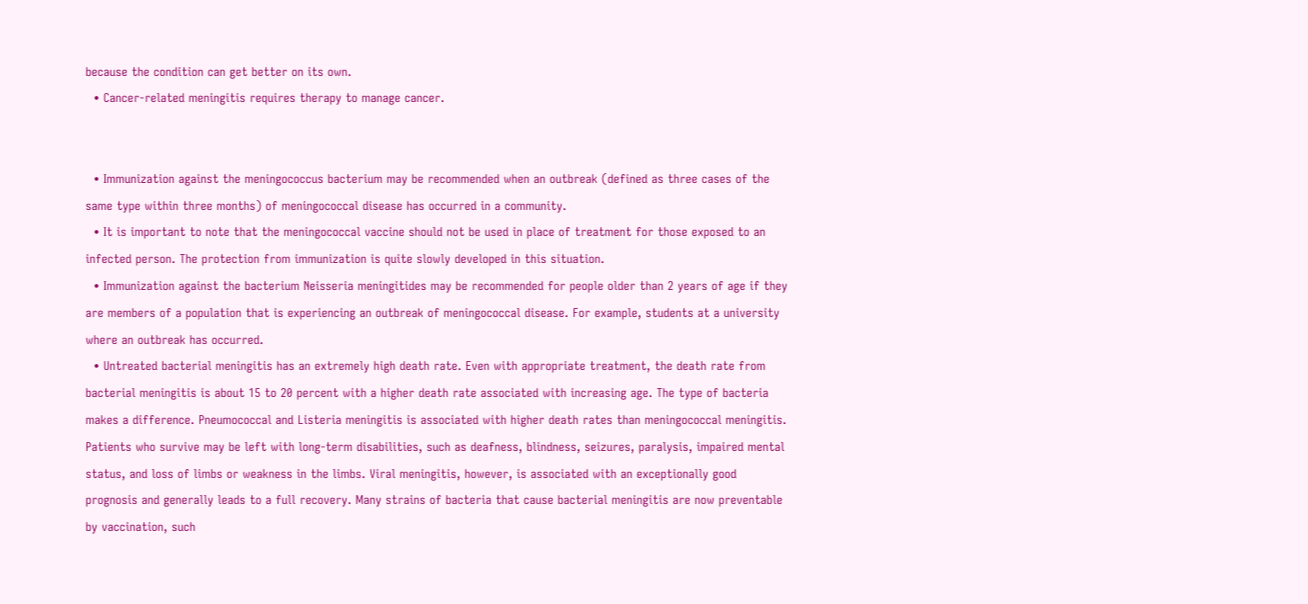because the condition can get better on its own.
  • Cancer-related meningitis requires therapy to manage cancer.


  • Immunization against the meningococcus bacterium may be recommended when an outbreak (defined as three cases of the same type within three months) of meningococcal disease has occurred in a community.
  • It is important to note that the meningococcal vaccine should not be used in place of treatment for those exposed to an infected person. The protection from immunization is quite slowly developed in this situation.
  • Immunization against the bacterium Neisseria meningitides may be recommended for people older than 2 years of age if they are members of a population that is experiencing an outbreak of meningococcal disease. For example, students at a university where an outbreak has occurred.
  • Untreated bacterial meningitis has an extremely high death rate. Even with appropriate treatment, the death rate from bacterial meningitis is about 15 to 20 percent with a higher death rate associated with increasing age. The type of bacteria makes a difference. Pneumococcal and Listeria meningitis is associated with higher death rates than meningococcal meningitis. Patients who survive may be left with long-term disabilities, such as deafness, blindness, seizures, paralysis, impaired mental status, and loss of limbs or weakness in the limbs. Viral meningitis, however, is associated with an exceptionally good prognosis and generally leads to a full recovery. Many strains of bacteria that cause bacterial meningitis are now preventable by vaccination, such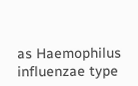as Haemophilus influenzae type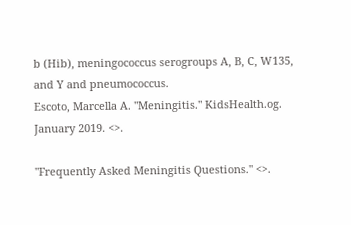b (Hib), meningococcus serogroups A, B, C, W135, and Y and pneumococcus.
Escoto, Marcella A. "Meningitis." KidsHealth.og. January 2019. <>.

"Frequently Asked Meningitis Questions." <>.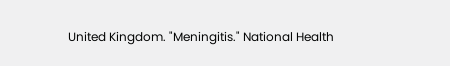United Kingdom. "Meningitis." National Health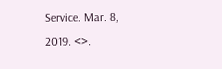Service. Mar. 8, 2019. <>.